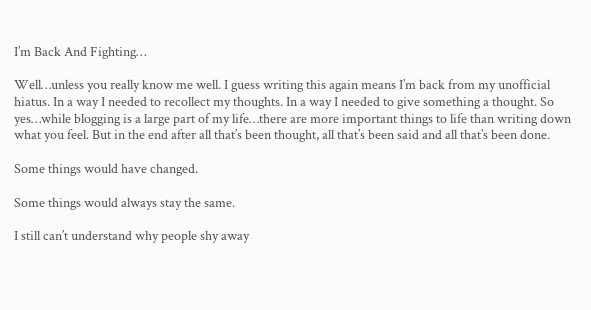I’m Back And Fighting…

Well…unless you really know me well. I guess writing this again means I’m back from my unofficial hiatus. In a way I needed to recollect my thoughts. In a way I needed to give something a thought. So yes…while blogging is a large part of my life…there are more important things to life than writing down what you feel. But in the end after all that’s been thought, all that’s been said and all that’s been done.

Some things would have changed.

Some things would always stay the same.

I still can’t understand why people shy away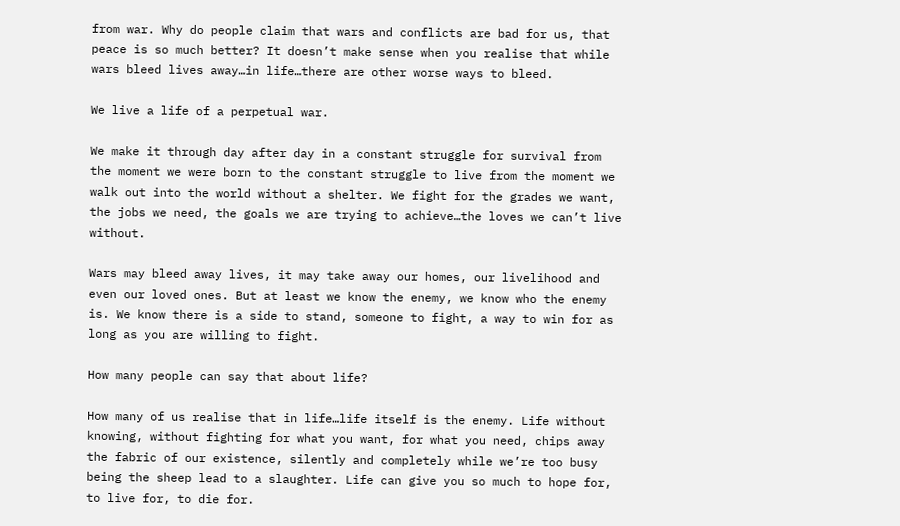from war. Why do people claim that wars and conflicts are bad for us, that peace is so much better? It doesn’t make sense when you realise that while wars bleed lives away…in life…there are other worse ways to bleed.

We live a life of a perpetual war.

We make it through day after day in a constant struggle for survival from the moment we were born to the constant struggle to live from the moment we walk out into the world without a shelter. We fight for the grades we want, the jobs we need, the goals we are trying to achieve…the loves we can’t live without.

Wars may bleed away lives, it may take away our homes, our livelihood and even our loved ones. But at least we know the enemy, we know who the enemy is. We know there is a side to stand, someone to fight, a way to win for as long as you are willing to fight.

How many people can say that about life?

How many of us realise that in life…life itself is the enemy. Life without knowing, without fighting for what you want, for what you need, chips away the fabric of our existence, silently and completely while we’re too busy being the sheep lead to a slaughter. Life can give you so much to hope for, to live for, to die for.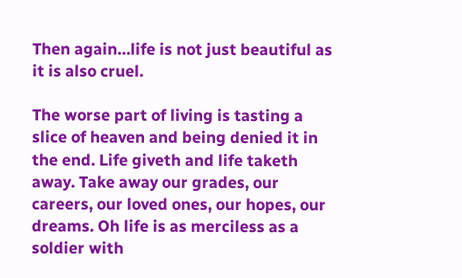Then again…life is not just beautiful as it is also cruel.

The worse part of living is tasting a slice of heaven and being denied it in the end. Life giveth and life taketh away. Take away our grades, our careers, our loved ones, our hopes, our dreams. Oh life is as merciless as a soldier with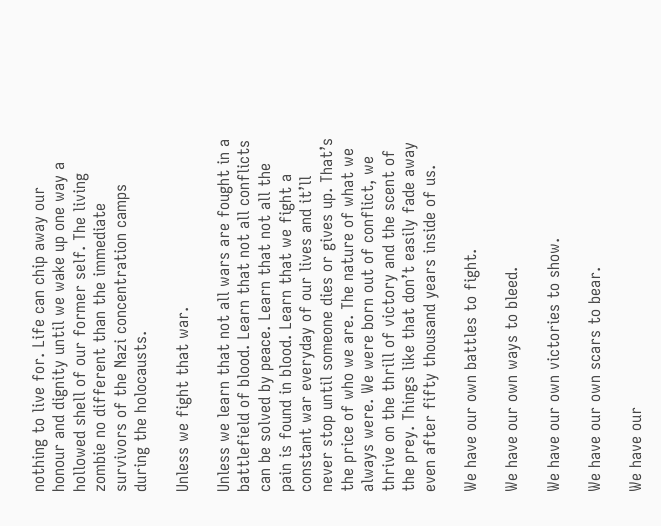nothing to live for. Life can chip away our honour and dignity until we wake up one way a hollowed shell of our former self. The living zombie no different than the immediate survivors of the Nazi concentration camps during the holocausts.

Unless we fight that war.

Unless we learn that not all wars are fought in a battlefield of blood. Learn that not all conflicts can be solved by peace. Learn that not all the pain is found in blood. Learn that we fight a constant war everyday of our lives and it’ll never stop until someone dies or gives up. That’s the price of who we are. The nature of what we always were. We were born out of conflict, we thrive on the thrill of victory and the scent of the prey. Things like that don’t easily fade away even after fifty thousand years inside of us.

We have our own battles to fight.

We have our own ways to bleed.

We have our own victories to show.

We have our own scars to bear.

We have our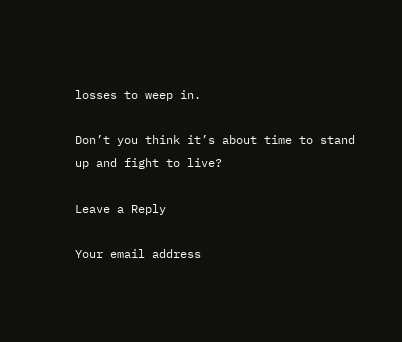losses to weep in.

Don’t you think it’s about time to stand up and fight to live?

Leave a Reply

Your email address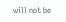will not be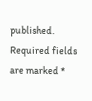published. Required fields are marked *